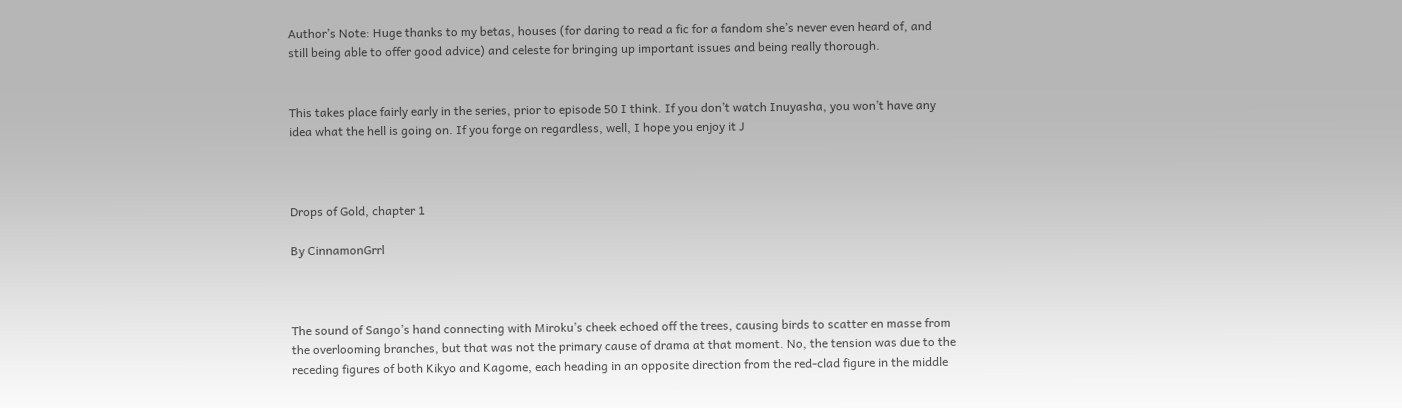Author’s Note: Huge thanks to my betas, houses (for daring to read a fic for a fandom she’s never even heard of, and still being able to offer good advice) and celeste for bringing up important issues and being really thorough.


This takes place fairly early in the series, prior to episode 50 I think. If you don’t watch Inuyasha, you won’t have any idea what the hell is going on. If you forge on regardless, well, I hope you enjoy it J



Drops of Gold, chapter 1

By CinnamonGrrl



The sound of Sango’s hand connecting with Miroku’s cheek echoed off the trees, causing birds to scatter en masse from the overlooming branches, but that was not the primary cause of drama at that moment. No, the tension was due to the receding figures of both Kikyo and Kagome, each heading in an opposite direction from the red-clad figure in the middle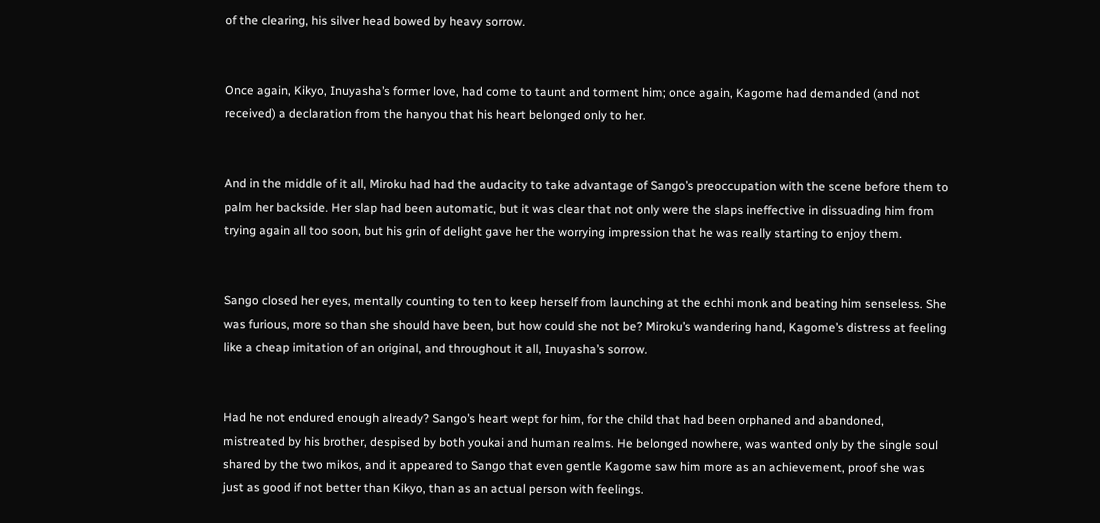of the clearing, his silver head bowed by heavy sorrow.


Once again, Kikyo, Inuyasha’s former love, had come to taunt and torment him; once again, Kagome had demanded (and not received) a declaration from the hanyou that his heart belonged only to her.


And in the middle of it all, Miroku had had the audacity to take advantage of Sango’s preoccupation with the scene before them to palm her backside. Her slap had been automatic, but it was clear that not only were the slaps ineffective in dissuading him from trying again all too soon, but his grin of delight gave her the worrying impression that he was really starting to enjoy them.


Sango closed her eyes, mentally counting to ten to keep herself from launching at the echhi monk and beating him senseless. She was furious, more so than she should have been, but how could she not be? Miroku’s wandering hand, Kagome’s distress at feeling like a cheap imitation of an original, and throughout it all, Inuyasha’s sorrow.


Had he not endured enough already? Sango’s heart wept for him, for the child that had been orphaned and abandoned, mistreated by his brother, despised by both youkai and human realms. He belonged nowhere, was wanted only by the single soul shared by the two mikos, and it appeared to Sango that even gentle Kagome saw him more as an achievement, proof she was just as good if not better than Kikyo, than as an actual person with feelings.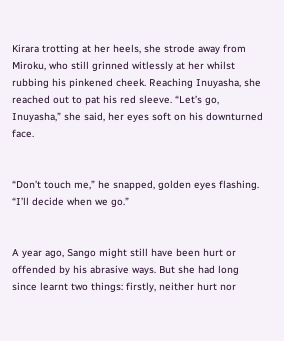Kirara trotting at her heels, she strode away from Miroku, who still grinned witlessly at her whilst rubbing his pinkened cheek. Reaching Inuyasha, she reached out to pat his red sleeve. “Let’s go, Inuyasha,” she said, her eyes soft on his downturned face.


“Don’t touch me,” he snapped, golden eyes flashing. “I’ll decide when we go.”


A year ago, Sango might still have been hurt or offended by his abrasive ways. But she had long since learnt two things: firstly, neither hurt nor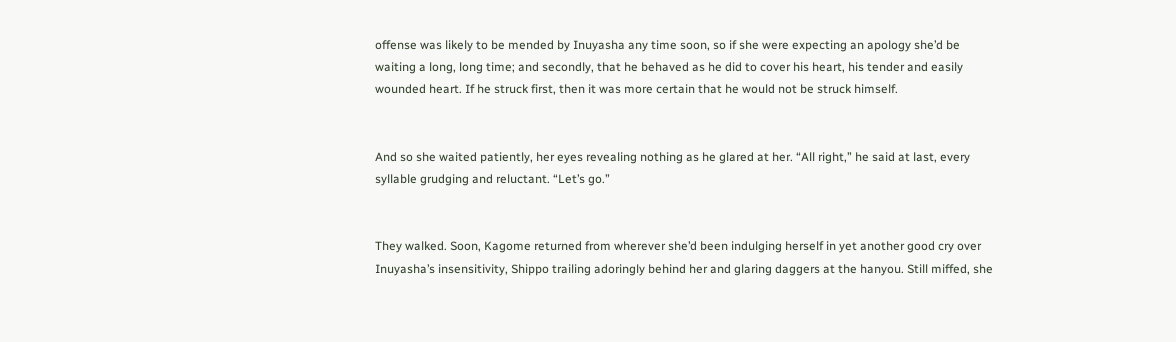offense was likely to be mended by Inuyasha any time soon, so if she were expecting an apology she’d be waiting a long, long time; and secondly, that he behaved as he did to cover his heart, his tender and easily wounded heart. If he struck first, then it was more certain that he would not be struck himself.


And so she waited patiently, her eyes revealing nothing as he glared at her. “All right,” he said at last, every syllable grudging and reluctant. “Let’s go.”


They walked. Soon, Kagome returned from wherever she’d been indulging herself in yet another good cry over Inuyasha’s insensitivity, Shippo trailing adoringly behind her and glaring daggers at the hanyou. Still miffed, she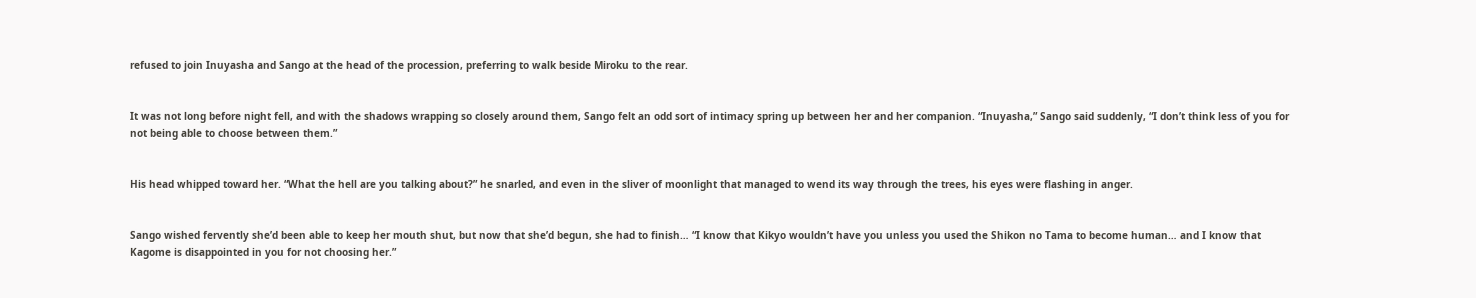refused to join Inuyasha and Sango at the head of the procession, preferring to walk beside Miroku to the rear.


It was not long before night fell, and with the shadows wrapping so closely around them, Sango felt an odd sort of intimacy spring up between her and her companion. “Inuyasha,” Sango said suddenly, “I don’t think less of you for not being able to choose between them.”


His head whipped toward her. “What the hell are you talking about?” he snarled, and even in the sliver of moonlight that managed to wend its way through the trees, his eyes were flashing in anger.


Sango wished fervently she’d been able to keep her mouth shut, but now that she’d begun, she had to finish… “I know that Kikyo wouldn’t have you unless you used the Shikon no Tama to become human… and I know that Kagome is disappointed in you for not choosing her.”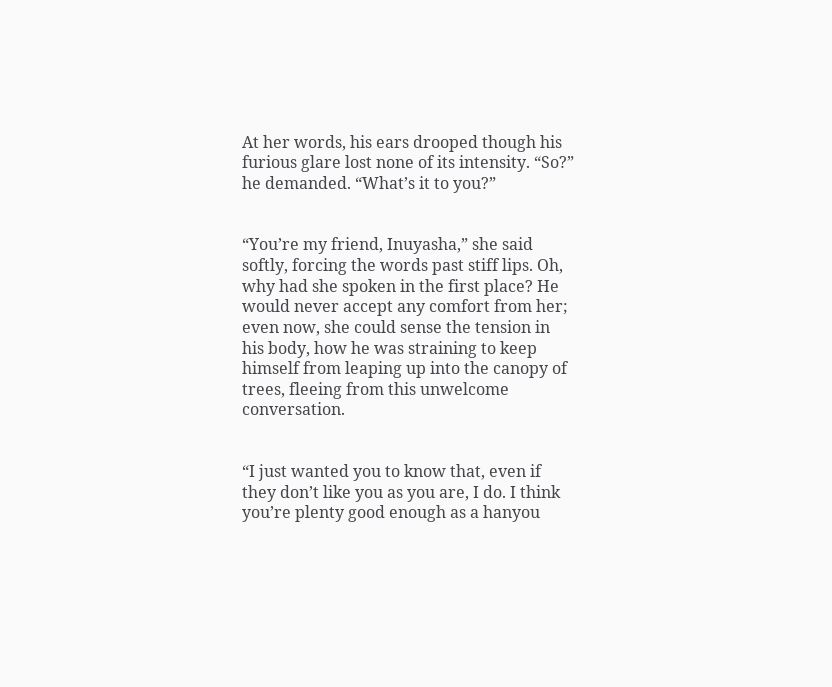At her words, his ears drooped though his furious glare lost none of its intensity. “So?” he demanded. “What’s it to you?”


“You’re my friend, Inuyasha,” she said softly, forcing the words past stiff lips. Oh, why had she spoken in the first place? He would never accept any comfort from her; even now, she could sense the tension in his body, how he was straining to keep himself from leaping up into the canopy of trees, fleeing from this unwelcome conversation.


“I just wanted you to know that, even if they don’t like you as you are, I do. I think you’re plenty good enough as a hanyou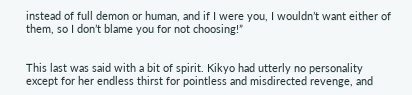instead of full demon or human, and if I were you, I wouldn’t want either of them, so I don’t blame you for not choosing!”


This last was said with a bit of spirit. Kikyo had utterly no personality except for her endless thirst for pointless and misdirected revenge, and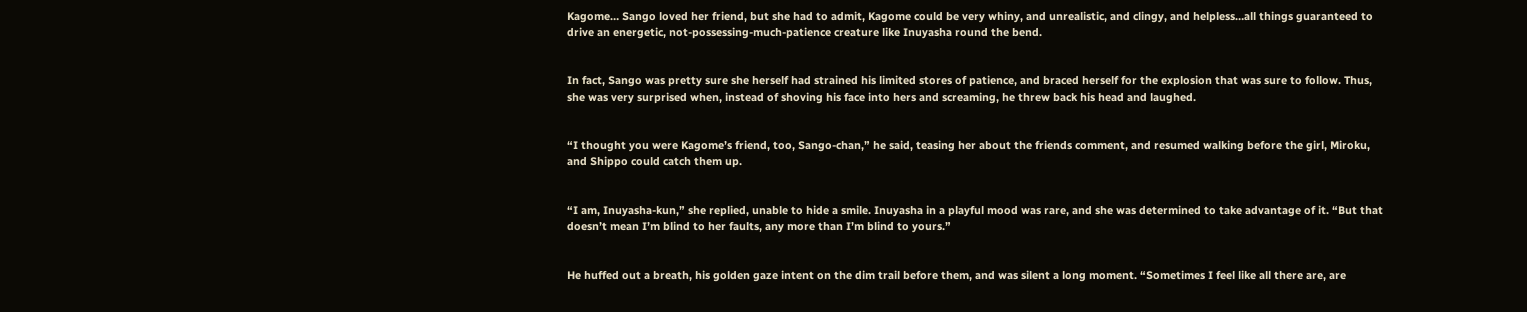Kagome… Sango loved her friend, but she had to admit, Kagome could be very whiny, and unrealistic, and clingy, and helpless…all things guaranteed to drive an energetic, not-possessing-much-patience creature like Inuyasha round the bend.


In fact, Sango was pretty sure she herself had strained his limited stores of patience, and braced herself for the explosion that was sure to follow. Thus, she was very surprised when, instead of shoving his face into hers and screaming, he threw back his head and laughed.


“I thought you were Kagome’s friend, too, Sango-chan,” he said, teasing her about the friends comment, and resumed walking before the girl, Miroku, and Shippo could catch them up.


“I am, Inuyasha-kun,” she replied, unable to hide a smile. Inuyasha in a playful mood was rare, and she was determined to take advantage of it. “But that doesn’t mean I’m blind to her faults, any more than I’m blind to yours.”


He huffed out a breath, his golden gaze intent on the dim trail before them, and was silent a long moment. “Sometimes I feel like all there are, are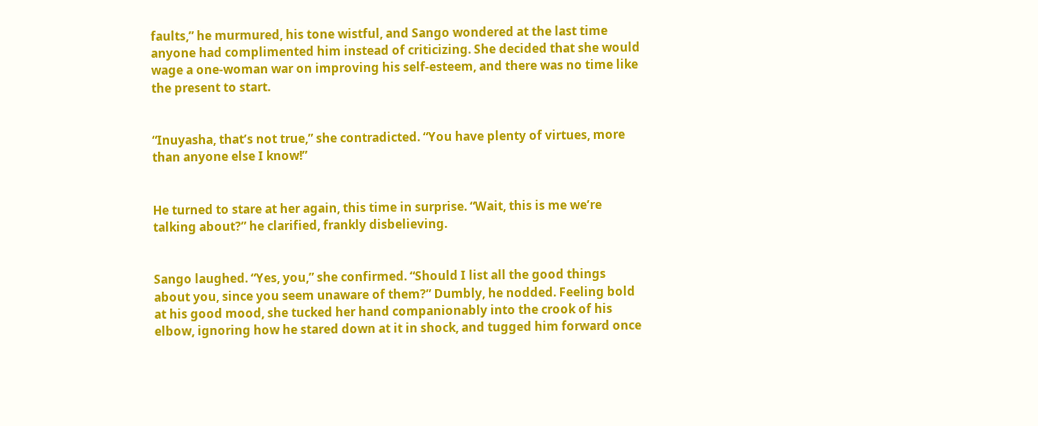faults,” he murmured, his tone wistful, and Sango wondered at the last time anyone had complimented him instead of criticizing. She decided that she would wage a one-woman war on improving his self-esteem, and there was no time like the present to start.


“Inuyasha, that’s not true,” she contradicted. “You have plenty of virtues, more than anyone else I know!”


He turned to stare at her again, this time in surprise. “Wait, this is me we’re talking about?” he clarified, frankly disbelieving.


Sango laughed. “Yes, you,” she confirmed. “Should I list all the good things about you, since you seem unaware of them?” Dumbly, he nodded. Feeling bold at his good mood, she tucked her hand companionably into the crook of his elbow, ignoring how he stared down at it in shock, and tugged him forward once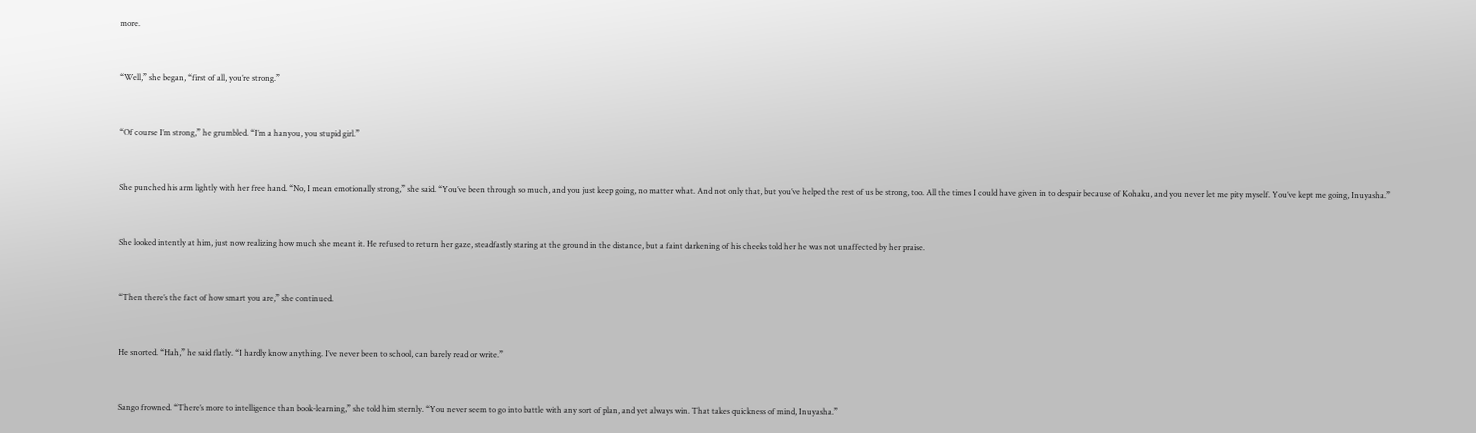more.


“Well,” she began, “first of all, you’re strong.”


“Of course I’m strong,” he grumbled. “I’m a hanyou, you stupid girl.”


She punched his arm lightly with her free hand. “No, I mean emotionally strong,” she said. “You’ve been through so much, and you just keep going, no matter what. And not only that, but you’ve helped the rest of us be strong, too. All the times I could have given in to despair because of Kohaku, and you never let me pity myself. You’ve kept me going, Inuyasha.”


She looked intently at him, just now realizing how much she meant it. He refused to return her gaze, steadfastly staring at the ground in the distance, but a faint darkening of his cheeks told her he was not unaffected by her praise.


“Then there’s the fact of how smart you are,” she continued.


He snorted. “Hah,” he said flatly. “I hardly know anything. I’ve never been to school, can barely read or write.”


Sango frowned. “There’s more to intelligence than book-learning,” she told him sternly. “You never seem to go into battle with any sort of plan, and yet always win. That takes quickness of mind, Inuyasha.”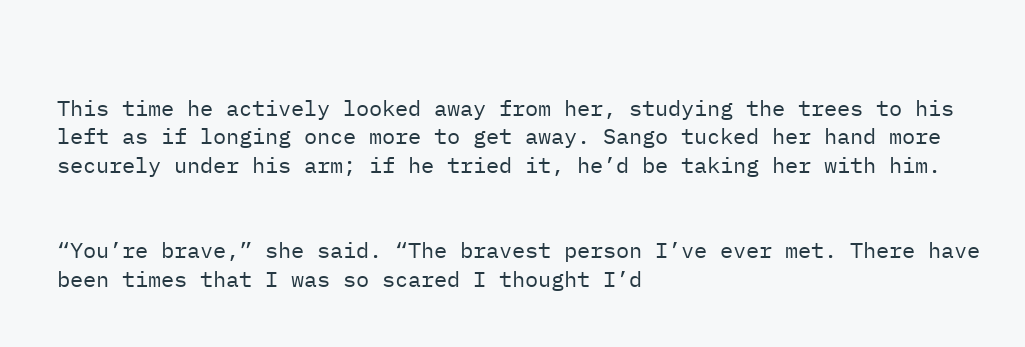This time he actively looked away from her, studying the trees to his left as if longing once more to get away. Sango tucked her hand more securely under his arm; if he tried it, he’d be taking her with him.


“You’re brave,” she said. “The bravest person I’ve ever met. There have been times that I was so scared I thought I’d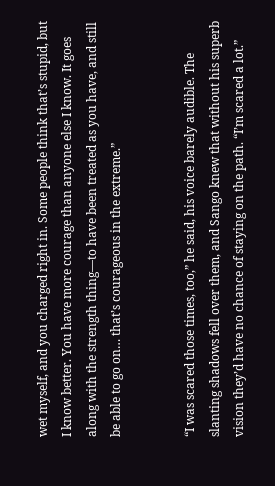wet myself, and you charged right in. Some people think that’s stupid, but I know better. You have more courage than anyone else I know. It goes along with the strength thing—to have been treated as you have, and still be able to go on… that’s courageous in the extreme.”


“I was scared those times, too,” he said, his voice barely audible. The slanting shadows fell over them, and Sango knew that without his superb vision they’d have no chance of staying on the path. “I’m scared a lot.”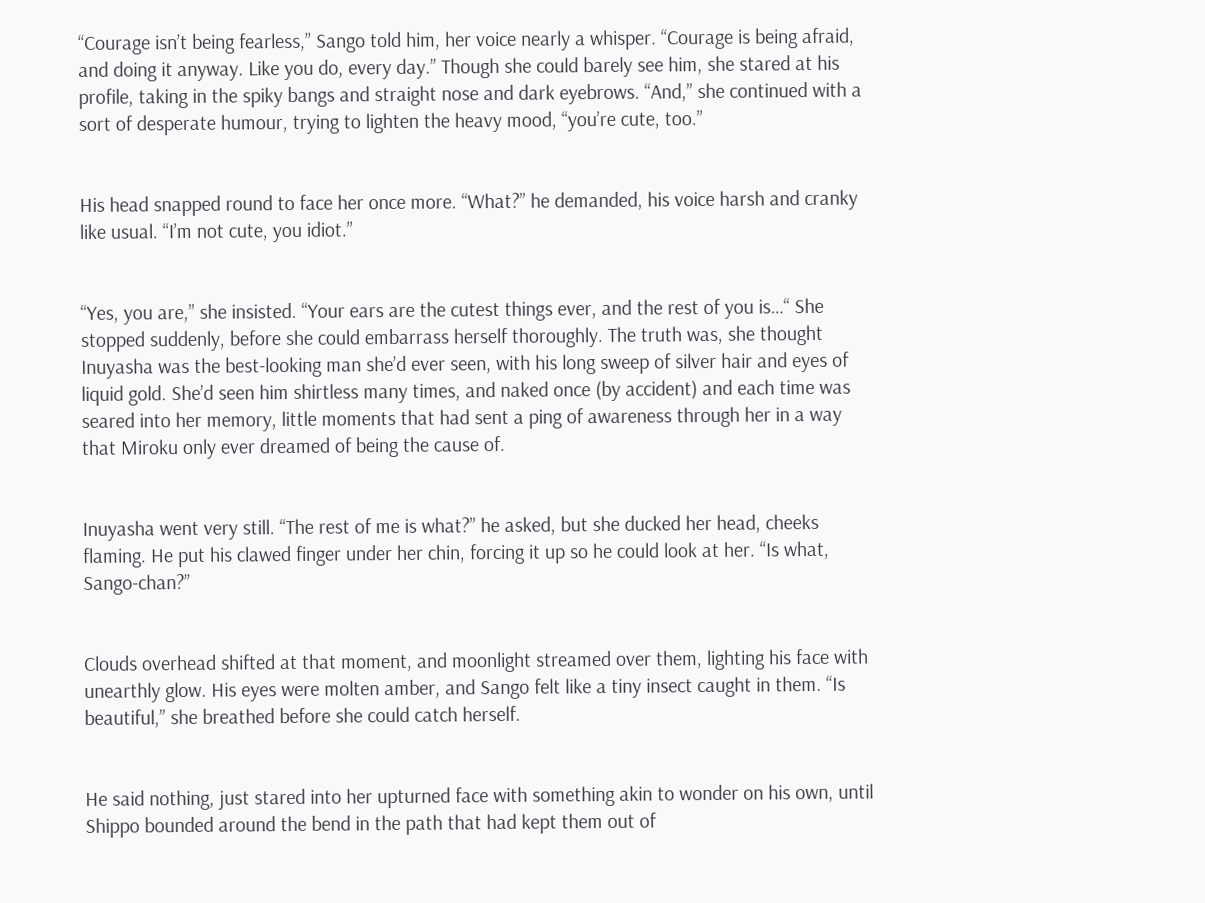“Courage isn’t being fearless,” Sango told him, her voice nearly a whisper. “Courage is being afraid, and doing it anyway. Like you do, every day.” Though she could barely see him, she stared at his profile, taking in the spiky bangs and straight nose and dark eyebrows. “And,” she continued with a sort of desperate humour, trying to lighten the heavy mood, “you’re cute, too.”


His head snapped round to face her once more. “What?” he demanded, his voice harsh and cranky like usual. “I’m not cute, you idiot.”


“Yes, you are,” she insisted. “Your ears are the cutest things ever, and the rest of you is…“ She stopped suddenly, before she could embarrass herself thoroughly. The truth was, she thought Inuyasha was the best-looking man she’d ever seen, with his long sweep of silver hair and eyes of liquid gold. She’d seen him shirtless many times, and naked once (by accident) and each time was seared into her memory, little moments that had sent a ping of awareness through her in a way that Miroku only ever dreamed of being the cause of.


Inuyasha went very still. “The rest of me is what?” he asked, but she ducked her head, cheeks flaming. He put his clawed finger under her chin, forcing it up so he could look at her. “Is what, Sango-chan?”


Clouds overhead shifted at that moment, and moonlight streamed over them, lighting his face with unearthly glow. His eyes were molten amber, and Sango felt like a tiny insect caught in them. “Is beautiful,” she breathed before she could catch herself.


He said nothing, just stared into her upturned face with something akin to wonder on his own, until Shippo bounded around the bend in the path that had kept them out of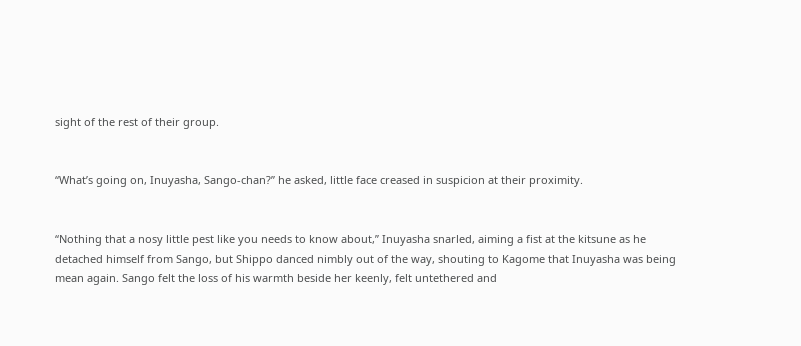sight of the rest of their group.


“What’s going on, Inuyasha, Sango-chan?” he asked, little face creased in suspicion at their proximity.


“Nothing that a nosy little pest like you needs to know about,” Inuyasha snarled, aiming a fist at the kitsune as he detached himself from Sango, but Shippo danced nimbly out of the way, shouting to Kagome that Inuyasha was being mean again. Sango felt the loss of his warmth beside her keenly, felt untethered and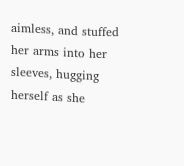aimless, and stuffed her arms into her sleeves, hugging herself as she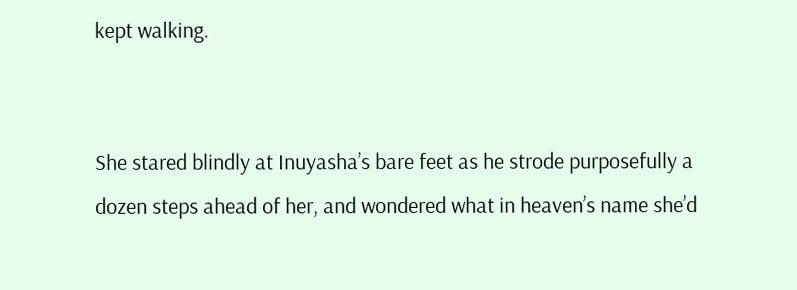kept walking.


She stared blindly at Inuyasha’s bare feet as he strode purposefully a dozen steps ahead of her, and wondered what in heaven’s name she’d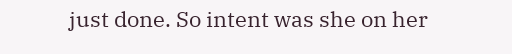just done. So intent was she on her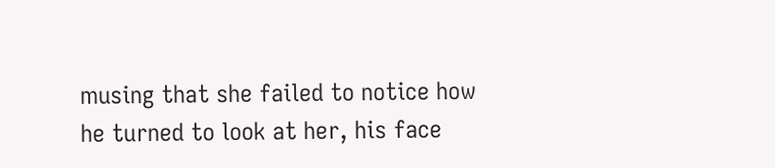musing that she failed to notice how he turned to look at her, his face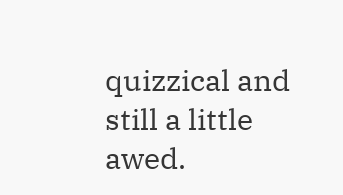quizzical and still a little awed.